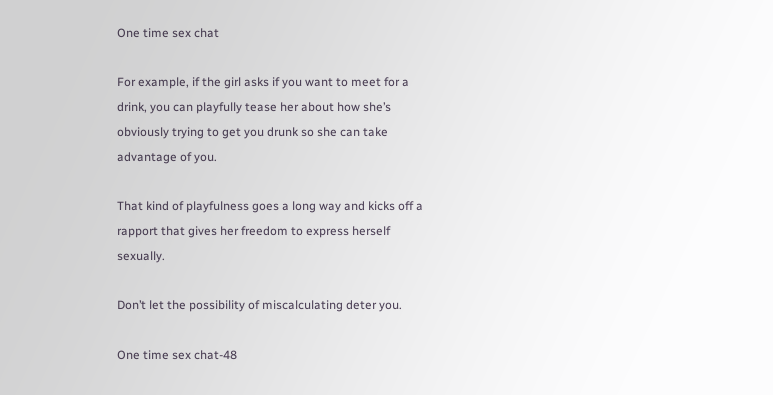One time sex chat

For example, if the girl asks if you want to meet for a drink, you can playfully tease her about how she’s obviously trying to get you drunk so she can take advantage of you.

That kind of playfulness goes a long way and kicks off a rapport that gives her freedom to express herself sexually.

Don’t let the possibility of miscalculating deter you.

One time sex chat-48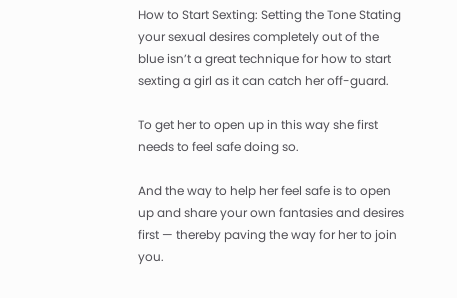How to Start Sexting: Setting the Tone Stating your sexual desires completely out of the blue isn’t a great technique for how to start sexting a girl as it can catch her off-guard.

To get her to open up in this way she first needs to feel safe doing so.

And the way to help her feel safe is to open up and share your own fantasies and desires first — thereby paving the way for her to join you.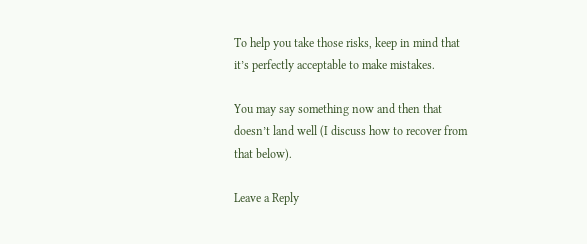To help you take those risks, keep in mind that it’s perfectly acceptable to make mistakes.

You may say something now and then that doesn’t land well (I discuss how to recover from that below).

Leave a Reply